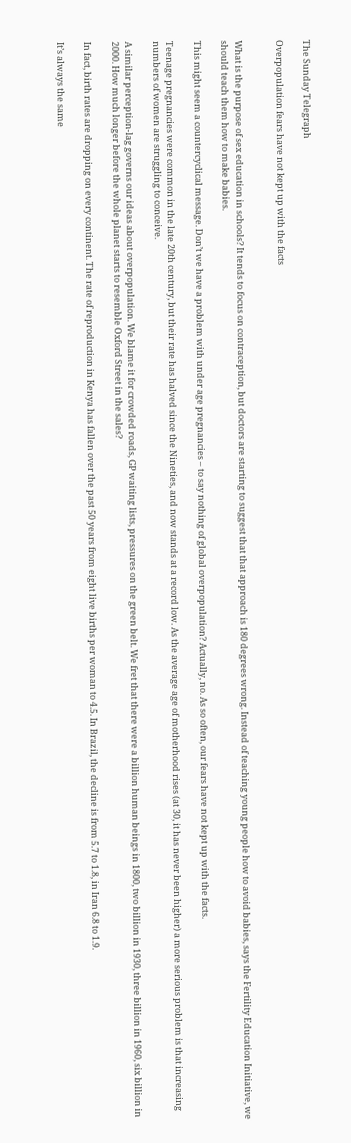The Sunday Telegraph

Overpopulation fears have not kept up with the facts


What is the purpose of sex education in schools? It tends to focus on contraception, but doctors are starting to suggest that that approach is 180 degrees wrong. Instead of teaching young people how to avoid babies, says the Fertility Education Initiative, we should teach them how to make babies.

This might seem a countercyclical message. Don’t we have a problem with under age pregnancies – to say nothing of global overpopulation? Actually, no. As so often, our fears have not kept up with the facts.

Teenage pregnancies were common in the late 20th century, but their rate has halved since the Nineties, and now stands at a record low. As the average age of motherhood rises (at 30, it has never been higher) a more serious problem is that increasing numbers of women are struggling to conceive.

A similar perception-lag governs our ideas about overpopulation. We blame it for crowded roads, GP waiting lists, pressures on the green belt. We fret that there were a billion human beings in 1800, two billion in 1930, three billion in 1960, six billion in 2000. How much longer before the whole planet starts to resemble Oxford Street in the sales?

In fact, birth rates are dropping on every continent. The rate of reproduction in Kenya has fallen over the past 50 years from eight live births per woman to 4.5. In Brazil, the decline is from 5.7 to 1.8, in Iran 6.8 to 1.9.

It’s always the same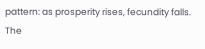pattern: as prosperity rises, fecundity falls. The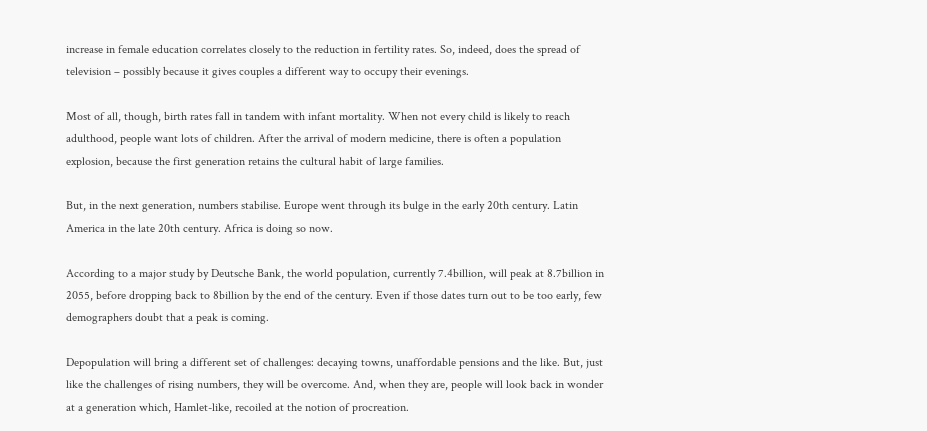increase in female education correlates closely to the reduction in fertility rates. So, indeed, does the spread of television – possibly because it gives couples a different way to occupy their evenings.

Most of all, though, birth rates fall in tandem with infant mortality. When not every child is likely to reach adulthood, people want lots of children. After the arrival of modern medicine, there is often a population explosion, because the first generation retains the cultural habit of large families.

But, in the next generation, numbers stabilise. Europe went through its bulge in the early 20th century. Latin America in the late 20th century. Africa is doing so now.

According to a major study by Deutsche Bank, the world population, currently 7.4billion, will peak at 8.7billion in 2055, before dropping back to 8billion by the end of the century. Even if those dates turn out to be too early, few demographers doubt that a peak is coming.

Depopulation will bring a different set of challenges: decaying towns, unaffordable pensions and the like. But, just like the challenges of rising numbers, they will be overcome. And, when they are, people will look back in wonder at a generation which, Hamlet-like, recoiled at the notion of procreation.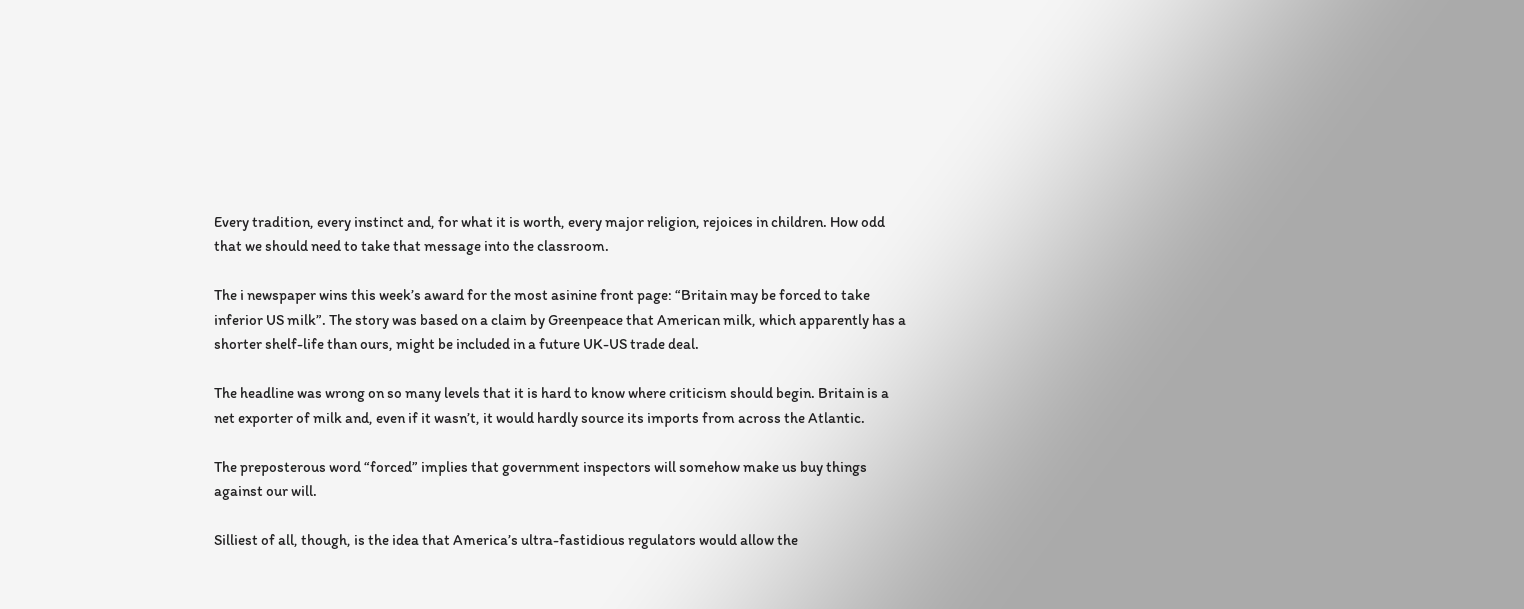Every tradition, every instinct and, for what it is worth, every major religion, rejoices in children. How odd that we should need to take that message into the classroom.

The i newspaper wins this week’s award for the most asinine front page: “Britain may be forced to take inferior US milk”. The story was based on a claim by Greenpeace that American milk, which apparently has a shorter shelf-life than ours, might be included in a future UK-US trade deal.

The headline was wrong on so many levels that it is hard to know where criticism should begin. Britain is a net exporter of milk and, even if it wasn’t, it would hardly source its imports from across the Atlantic.

The preposterous word “forced” implies that government inspectors will somehow make us buy things against our will.

Silliest of all, though, is the idea that America’s ultra-fastidious regulators would allow the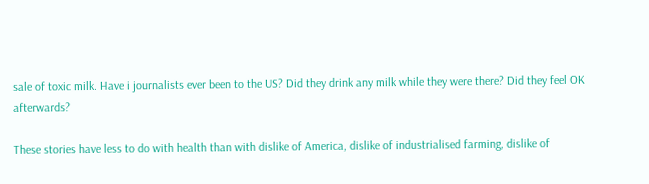sale of toxic milk. Have i journalists ever been to the US? Did they drink any milk while they were there? Did they feel OK afterwards?

These stories have less to do with health than with dislike of America, dislike of industrialised farming, dislike of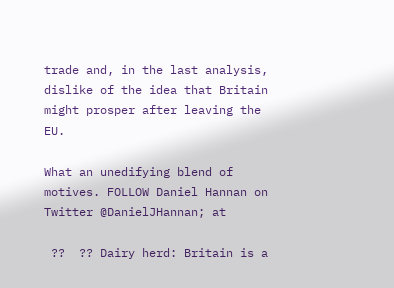trade and, in the last analysis, dislike of the idea that Britain might prosper after leaving the EU.

What an unedifying blend of motives. FOLLOW Daniel Hannan on Twitter @DanielJHannan; at

 ??  ?? Dairy herd: Britain is a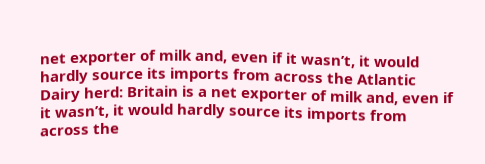net exporter of milk and, even if it wasn’t, it would hardly source its imports from across the Atlantic
Dairy herd: Britain is a net exporter of milk and, even if it wasn’t, it would hardly source its imports from across the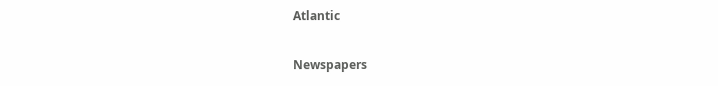Atlantic

Newspapers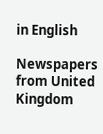in English

Newspapers from United Kingdom